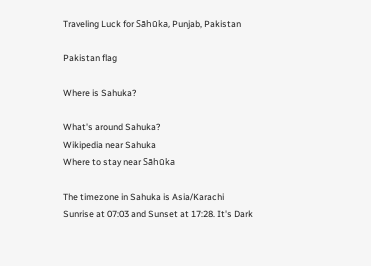Traveling Luck for Sāhūka, Punjab, Pakistan

Pakistan flag

Where is Sahuka?

What's around Sahuka?
Wikipedia near Sahuka
Where to stay near Sāhūka

The timezone in Sahuka is Asia/Karachi
Sunrise at 07:03 and Sunset at 17:28. It's Dark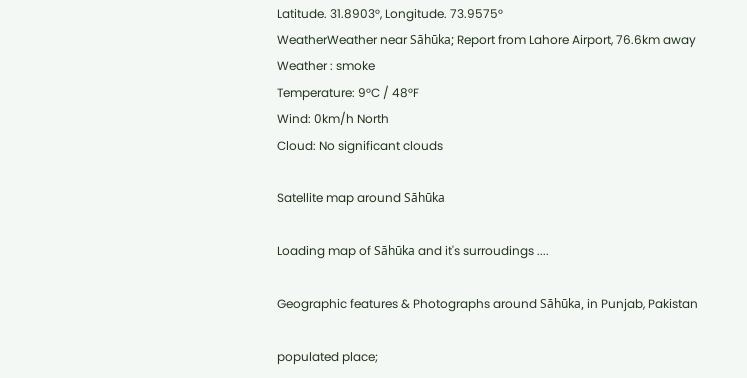Latitude. 31.8903°, Longitude. 73.9575°
WeatherWeather near Sāhūka; Report from Lahore Airport, 76.6km away
Weather : smoke
Temperature: 9°C / 48°F
Wind: 0km/h North
Cloud: No significant clouds

Satellite map around Sāhūka

Loading map of Sāhūka and it's surroudings ....

Geographic features & Photographs around Sāhūka, in Punjab, Pakistan

populated place;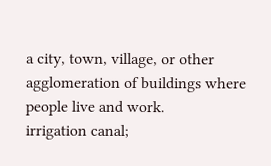a city, town, village, or other agglomeration of buildings where people live and work.
irrigation canal;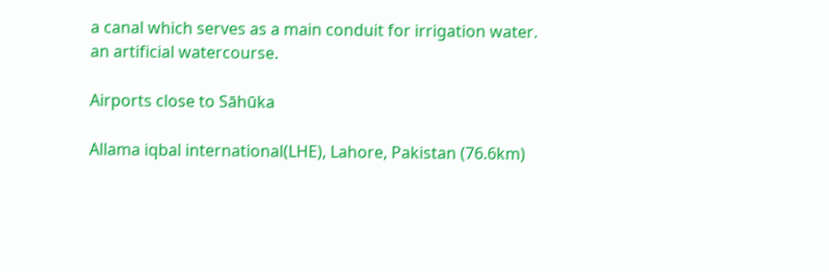a canal which serves as a main conduit for irrigation water.
an artificial watercourse.

Airports close to Sāhūka

Allama iqbal international(LHE), Lahore, Pakistan (76.6km)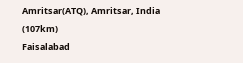Amritsar(ATQ), Amritsar, India (107km)
Faisalabad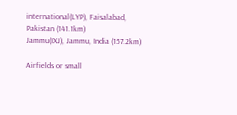international(LYP), Faisalabad, Pakistan (141.1km)
Jammu(IXJ), Jammu, India (157.2km)

Airfields or small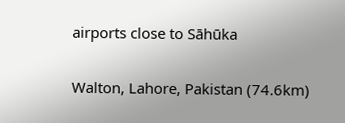airports close to Sāhūka

Walton, Lahore, Pakistan (74.6km)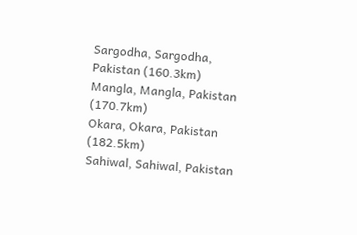Sargodha, Sargodha, Pakistan (160.3km)
Mangla, Mangla, Pakistan (170.7km)
Okara, Okara, Pakistan (182.5km)
Sahiwal, Sahiwal, Pakistan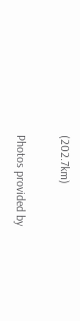(202.7km)

Photos provided by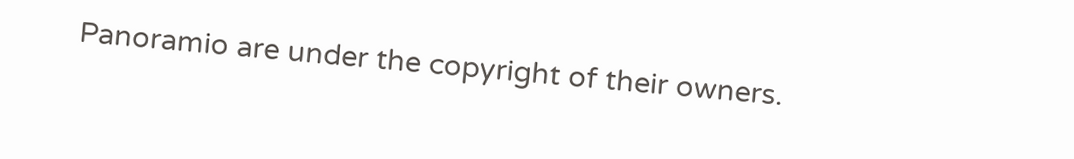Panoramio are under the copyright of their owners.